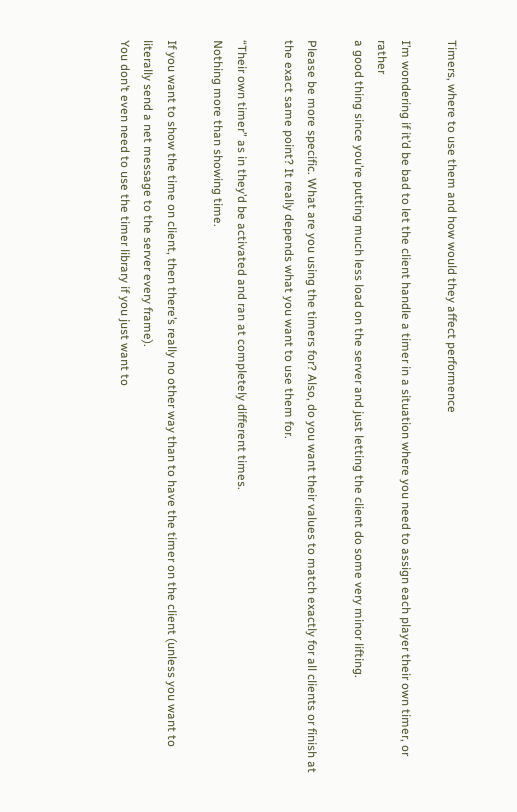Timers, where to use them and how would they affect performence

I’m wondering if it’d be bad to let the client handle a timer in a situation where you need to assign each player their own timer, or rather
a good thing since you’re putting much less load on the server and just letting the client do some very minor lifting.

Please be more specific. What are you using the timers for? Also, do you want their values to match exactly for all clients or finish at the exact same point? It really depends what you want to use them for.

“Their own timer” as in they’d be activated and ran at completely different times.
Nothing more than showing time.

If you want to show the time on client, then there’s really no other way than to have the timer on the client (unless you want to literally send a net message to the server every frame).
You don’t even need to use the timer library if you just want to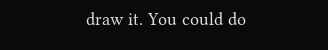draw it. You could do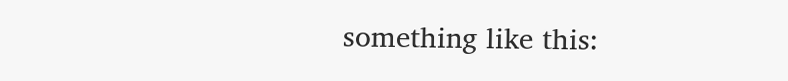something like this: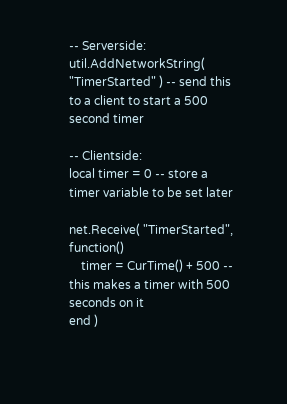-- Serverside:
util.AddNetworkString( "TimerStarted" ) -- send this to a client to start a 500 second timer

-- Clientside:
local timer = 0 -- store a timer variable to be set later

net.Receive( "TimerStarted", function()
    timer = CurTime() + 500 -- this makes a timer with 500 seconds on it
end )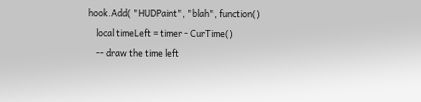hook.Add( "HUDPaint", "blah", function()
    local timeLeft = timer - CurTime()
    -- draw the time left